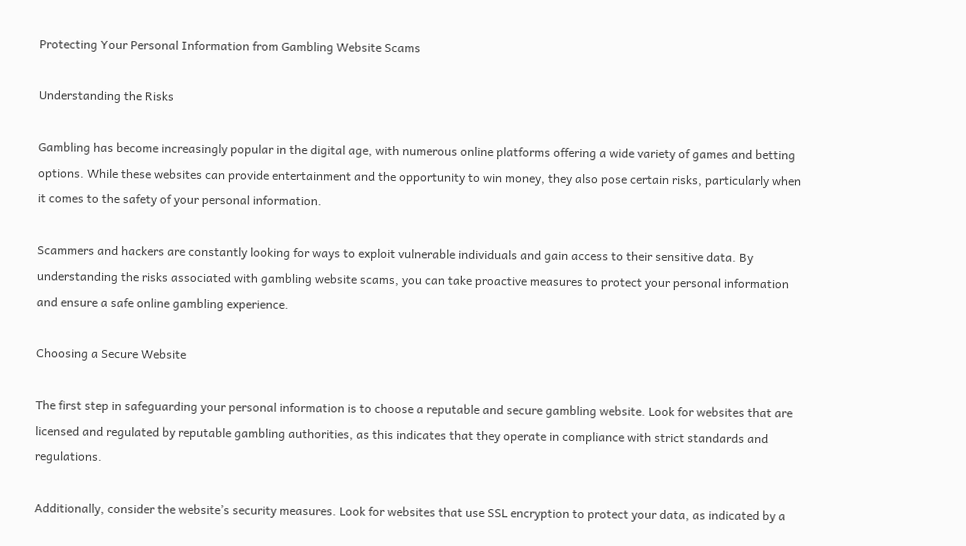Protecting Your Personal Information from Gambling Website Scams

Understanding the Risks

Gambling has become increasingly popular in the digital age, with numerous online platforms offering a wide variety of games and betting options. While these websites can provide entertainment and the opportunity to win money, they also pose certain risks, particularly when it comes to the safety of your personal information.

Scammers and hackers are constantly looking for ways to exploit vulnerable individuals and gain access to their sensitive data. By understanding the risks associated with gambling website scams, you can take proactive measures to protect your personal information and ensure a safe online gambling experience.

Choosing a Secure Website

The first step in safeguarding your personal information is to choose a reputable and secure gambling website. Look for websites that are licensed and regulated by reputable gambling authorities, as this indicates that they operate in compliance with strict standards and regulations.

Additionally, consider the website’s security measures. Look for websites that use SSL encryption to protect your data, as indicated by a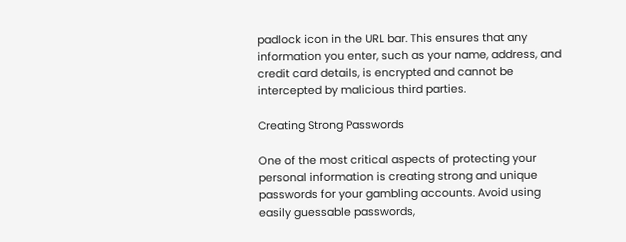padlock icon in the URL bar. This ensures that any information you enter, such as your name, address, and credit card details, is encrypted and cannot be intercepted by malicious third parties.

Creating Strong Passwords

One of the most critical aspects of protecting your personal information is creating strong and unique passwords for your gambling accounts. Avoid using easily guessable passwords,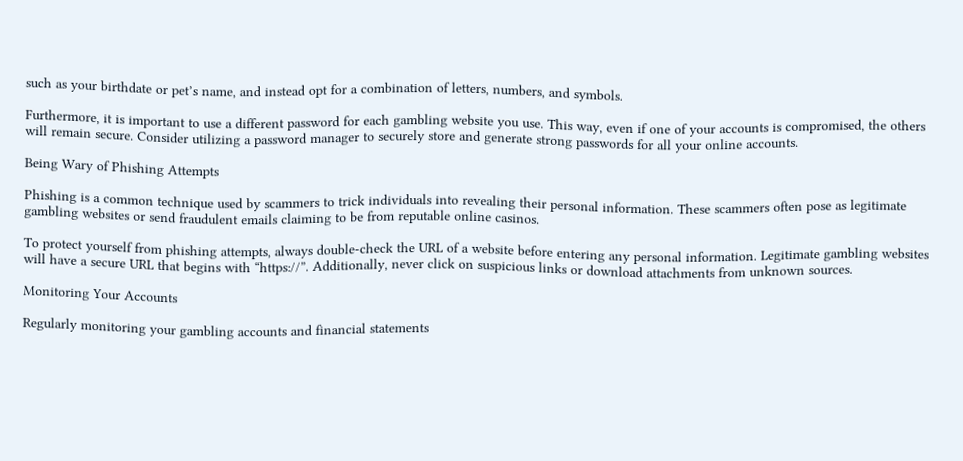such as your birthdate or pet’s name, and instead opt for a combination of letters, numbers, and symbols.

Furthermore, it is important to use a different password for each gambling website you use. This way, even if one of your accounts is compromised, the others will remain secure. Consider utilizing a password manager to securely store and generate strong passwords for all your online accounts.

Being Wary of Phishing Attempts

Phishing is a common technique used by scammers to trick individuals into revealing their personal information. These scammers often pose as legitimate gambling websites or send fraudulent emails claiming to be from reputable online casinos.

To protect yourself from phishing attempts, always double-check the URL of a website before entering any personal information. Legitimate gambling websites will have a secure URL that begins with “https://”. Additionally, never click on suspicious links or download attachments from unknown sources.

Monitoring Your Accounts

Regularly monitoring your gambling accounts and financial statements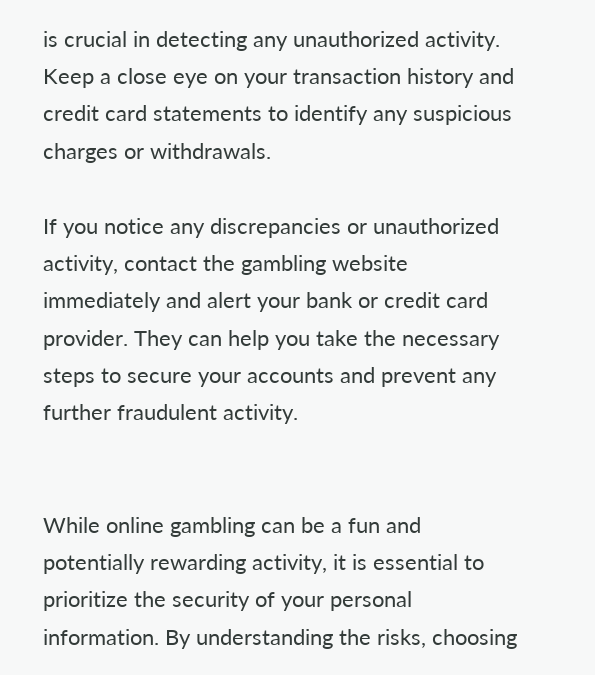is crucial in detecting any unauthorized activity. Keep a close eye on your transaction history and credit card statements to identify any suspicious charges or withdrawals.

If you notice any discrepancies or unauthorized activity, contact the gambling website immediately and alert your bank or credit card provider. They can help you take the necessary steps to secure your accounts and prevent any further fraudulent activity.


While online gambling can be a fun and potentially rewarding activity, it is essential to prioritize the security of your personal information. By understanding the risks, choosing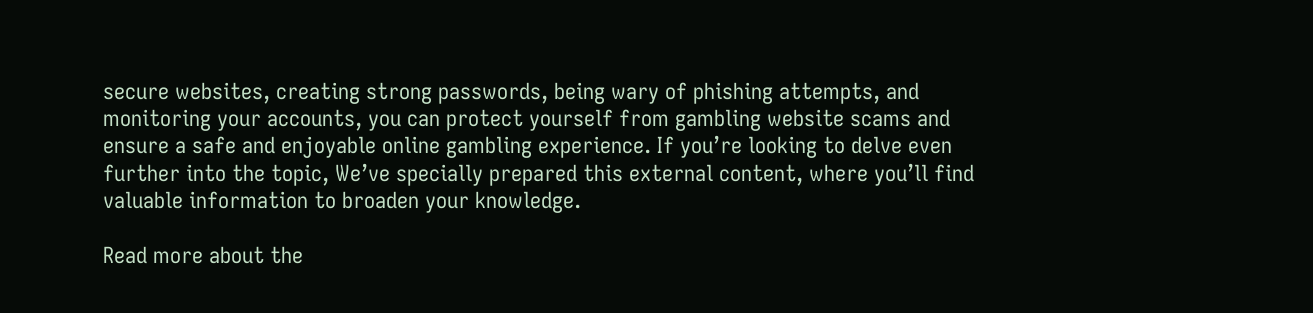secure websites, creating strong passwords, being wary of phishing attempts, and monitoring your accounts, you can protect yourself from gambling website scams and ensure a safe and enjoyable online gambling experience. If you’re looking to delve even further into the topic, We’ve specially prepared this external content, where you’ll find valuable information to broaden your knowledge.

Read more about the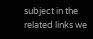subject in the related links we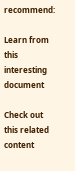recommend:

Learn from this interesting document

Check out this related content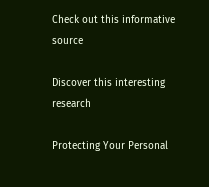Check out this informative source

Discover this interesting research

Protecting Your Personal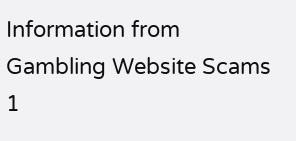Information from Gambling Website Scams 1